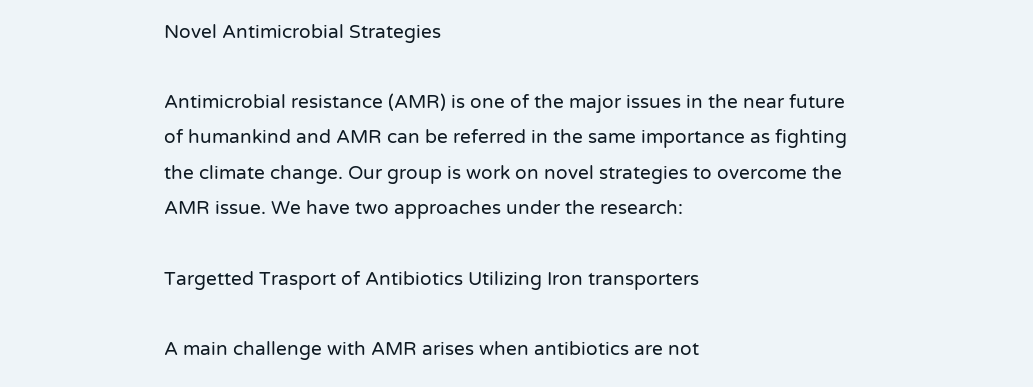Novel Antimicrobial Strategies

Antimicrobial resistance (AMR) is one of the major issues in the near future of humankind and AMR can be referred in the same importance as fighting the climate change. Our group is work on novel strategies to overcome the AMR issue. We have two approaches under the research:

Targetted Trasport of Antibiotics Utilizing Iron transporters

A main challenge with AMR arises when antibiotics are not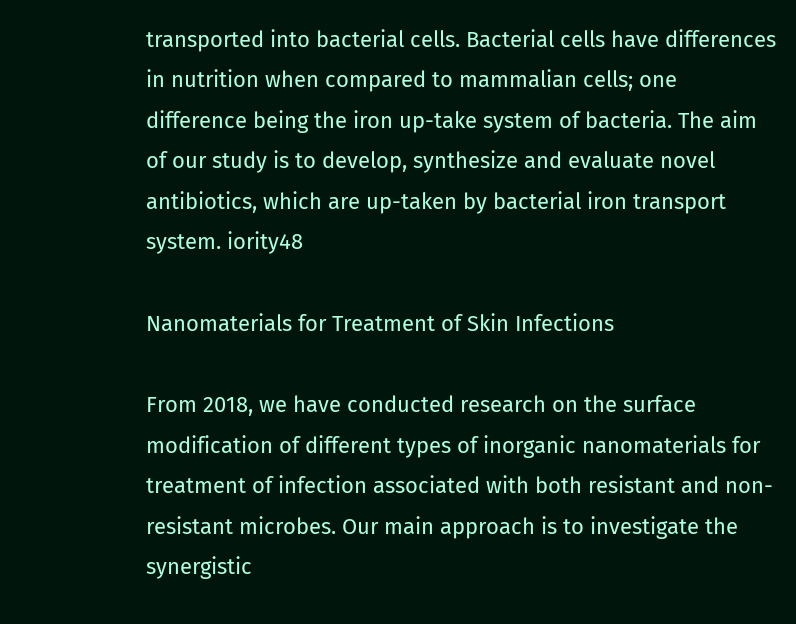transported into bacterial cells. Bacterial cells have differences in nutrition when compared to mammalian cells; one difference being the iron up-take system of bacteria. The aim of our study is to develop, synthesize and evaluate novel antibiotics, which are up-taken by bacterial iron transport system. iority48

Nanomaterials for Treatment of Skin Infections

From 2018, we have conducted research on the surface modification of different types of inorganic nanomaterials for treatment of infection associated with both resistant and non-resistant microbes. Our main approach is to investigate the synergistic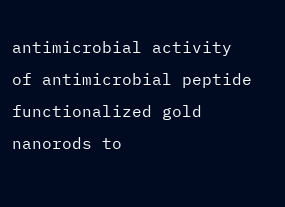antimicrobial activity of antimicrobial peptide functionalized gold nanorods to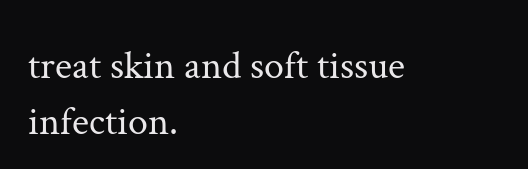treat skin and soft tissue infection.